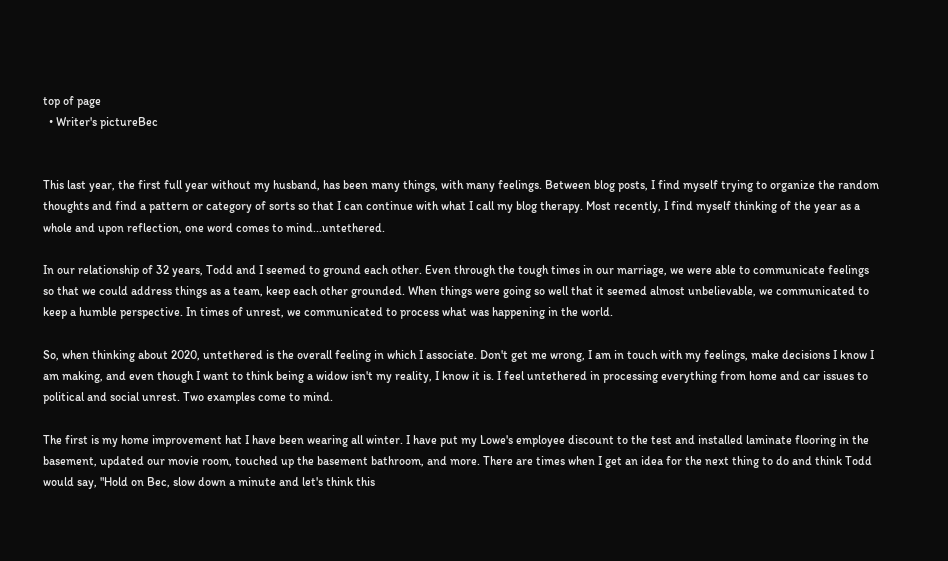top of page
  • Writer's pictureBec


This last year, the first full year without my husband, has been many things, with many feelings. Between blog posts, I find myself trying to organize the random thoughts and find a pattern or category of sorts so that I can continue with what I call my blog therapy. Most recently, I find myself thinking of the year as a whole and upon reflection, one word comes to mind...untethered.

In our relationship of 32 years, Todd and I seemed to ground each other. Even through the tough times in our marriage, we were able to communicate feelings so that we could address things as a team, keep each other grounded. When things were going so well that it seemed almost unbelievable, we communicated to keep a humble perspective. In times of unrest, we communicated to process what was happening in the world.

So, when thinking about 2020, untethered is the overall feeling in which I associate. Don't get me wrong, I am in touch with my feelings, make decisions I know I am making, and even though I want to think being a widow isn't my reality, I know it is. I feel untethered in processing everything from home and car issues to political and social unrest. Two examples come to mind.

The first is my home improvement hat I have been wearing all winter. I have put my Lowe's employee discount to the test and installed laminate flooring in the basement, updated our movie room, touched up the basement bathroom, and more. There are times when I get an idea for the next thing to do and think Todd would say, "Hold on Bec, slow down a minute and let's think this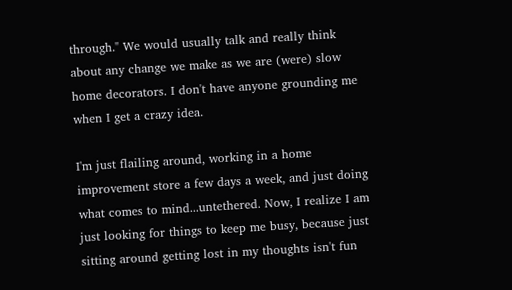through." We would usually talk and really think about any change we make as we are (were) slow home decorators. I don't have anyone grounding me when I get a crazy idea.

I'm just flailing around, working in a home improvement store a few days a week, and just doing what comes to mind...untethered. Now, I realize I am just looking for things to keep me busy, because just sitting around getting lost in my thoughts isn't fun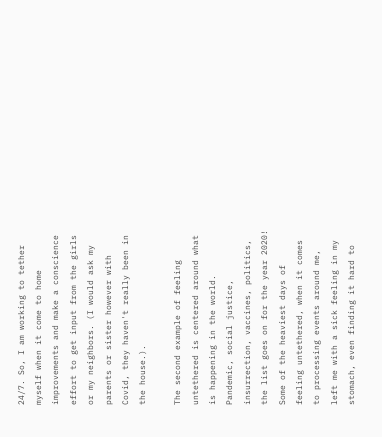24/7. So, I am working to tether myself when it come to home improvements and make a conscience effort to get input from the girls or my neighbors. (I would ask my parents or sister however with Covid, they haven't really been in the house.).

The second example of feeling untethered is centered around what is happening in the world. Pandemic, social justice, insurrection, vaccines, politics, the list goes on for the year 2020! Some of the heaviest days of feeling untethered, when it comes to processing events around me, left me with a sick feeling in my stomach, even finding it hard to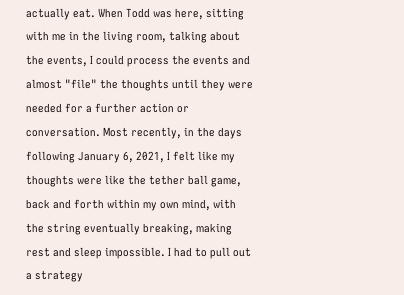actually eat. When Todd was here, sitting with me in the living room, talking about the events, I could process the events and almost "file" the thoughts until they were needed for a further action or conversation. Most recently, in the days following January 6, 2021, I felt like my thoughts were like the tether ball game, back and forth within my own mind, with the string eventually breaking, making rest and sleep impossible. I had to pull out a strategy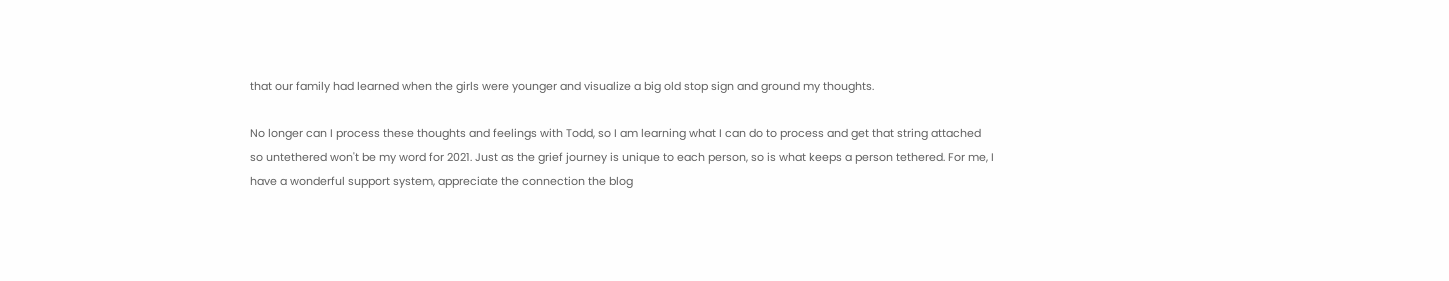that our family had learned when the girls were younger and visualize a big old stop sign and ground my thoughts.

No longer can I process these thoughts and feelings with Todd, so I am learning what I can do to process and get that string attached so untethered won't be my word for 2021. Just as the grief journey is unique to each person, so is what keeps a person tethered. For me, I have a wonderful support system, appreciate the connection the blog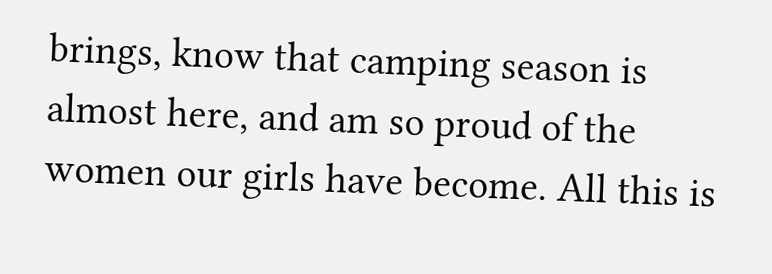brings, know that camping season is almost here, and am so proud of the women our girls have become. All this is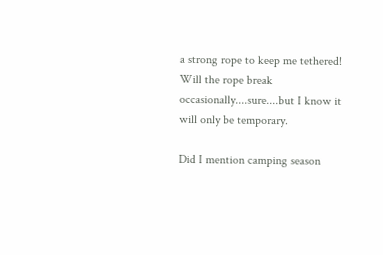a strong rope to keep me tethered! Will the rope break occasionally....sure....but I know it will only be temporary.

Did I mention camping season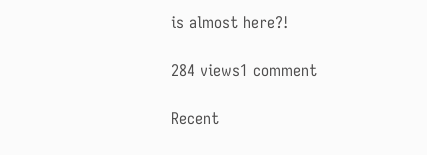is almost here?!

284 views1 comment

Recent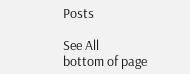Posts

See All
bottom of page